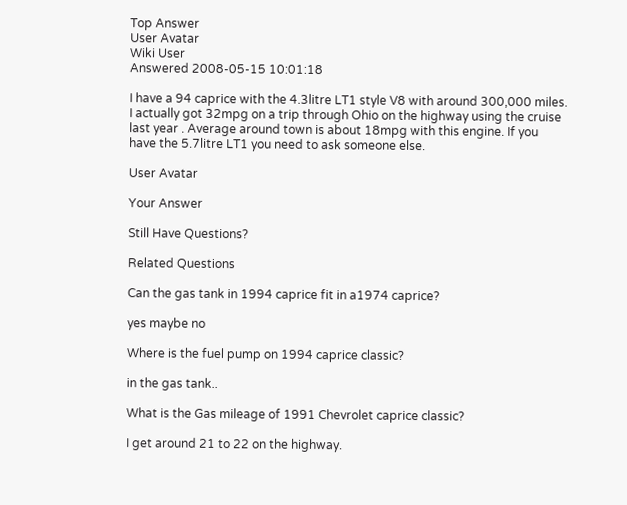Top Answer
User Avatar
Wiki User
Answered 2008-05-15 10:01:18

I have a 94 caprice with the 4.3litre LT1 style V8 with around 300,000 miles. I actually got 32mpg on a trip through Ohio on the highway using the cruise last year . Average around town is about 18mpg with this engine. If you have the 5.7litre LT1 you need to ask someone else.

User Avatar

Your Answer

Still Have Questions?

Related Questions

Can the gas tank in 1994 caprice fit in a1974 caprice?

yes maybe no

Where is the fuel pump on 1994 caprice classic?

in the gas tank..

What is the Gas mileage of 1991 Chevrolet caprice classic?

I get around 21 to 22 on the highway.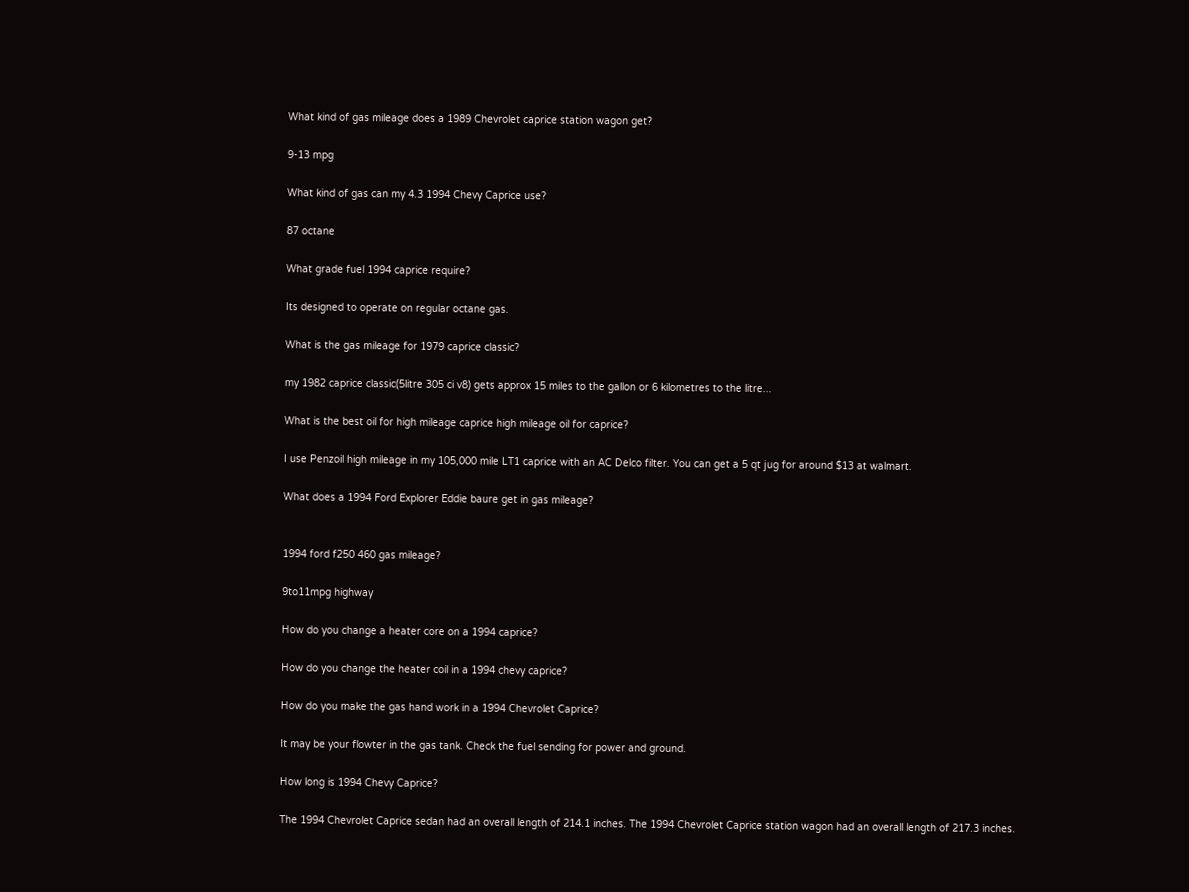What kind of gas mileage does a 1989 Chevrolet caprice station wagon get?

9-13 mpg

What kind of gas can my 4.3 1994 Chevy Caprice use?

87 octane

What grade fuel 1994 caprice require?

Its designed to operate on regular octane gas.

What is the gas mileage for 1979 caprice classic?

my 1982 caprice classic(5litre 305 ci v8) gets approx 15 miles to the gallon or 6 kilometres to the litre...

What is the best oil for high mileage caprice high mileage oil for caprice?

I use Penzoil high mileage in my 105,000 mile LT1 caprice with an AC Delco filter. You can get a 5 qt jug for around $13 at walmart.

What does a 1994 Ford Explorer Eddie baure get in gas mileage?


1994 ford f250 460 gas mileage?

9to11mpg highway

How do you change a heater core on a 1994 caprice?

How do you change the heater coil in a 1994 chevy caprice?

How do you make the gas hand work in a 1994 Chevrolet Caprice?

It may be your flowter in the gas tank. Check the fuel sending for power and ground.

How long is 1994 Chevy Caprice?

The 1994 Chevrolet Caprice sedan had an overall length of 214.1 inches. The 1994 Chevrolet Caprice station wagon had an overall length of 217.3 inches.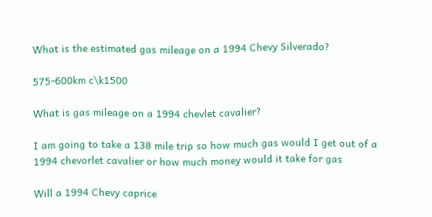What is the estimated gas mileage on a 1994 Chevy Silverado?

575-600km c\k1500

What is gas mileage on a 1994 chevlet cavalier?

I am going to take a 138 mile trip so how much gas would I get out of a 1994 chevorlet cavalier or how much money would it take for gas

Will a 1994 Chevy caprice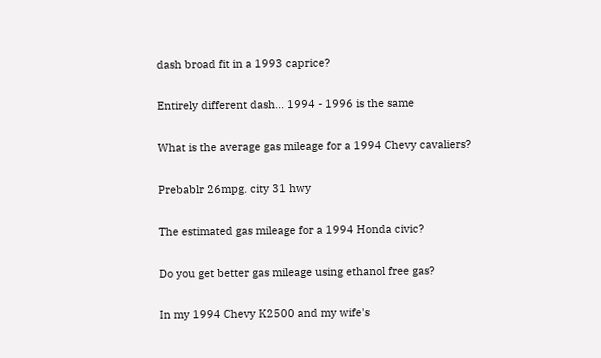dash broad fit in a 1993 caprice?

Entirely different dash... 1994 - 1996 is the same

What is the average gas mileage for a 1994 Chevy cavaliers?

Prebablr 26mpg. city 31 hwy

The estimated gas mileage for a 1994 Honda civic?

Do you get better gas mileage using ethanol free gas?

In my 1994 Chevy K2500 and my wife's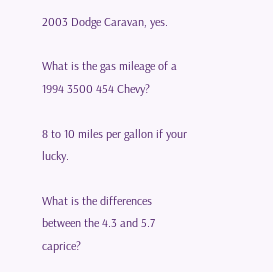2003 Dodge Caravan, yes.

What is the gas mileage of a 1994 3500 454 Chevy?

8 to 10 miles per gallon if your lucky.

What is the differences between the 4.3 and 5.7 caprice?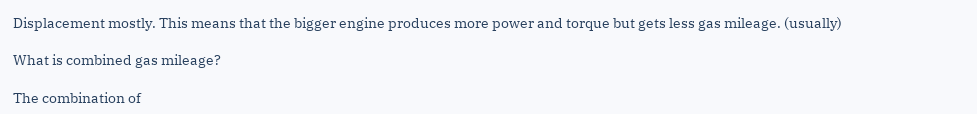Displacement mostly. This means that the bigger engine produces more power and torque but gets less gas mileage. (usually)

What is combined gas mileage?

The combination of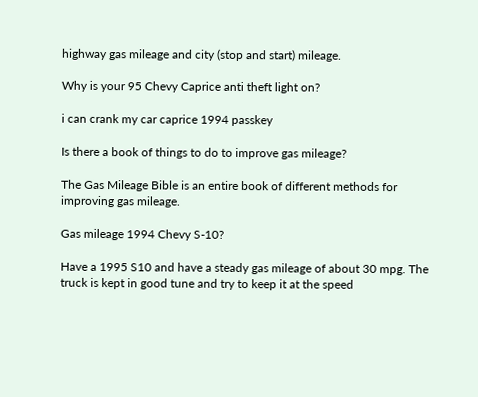highway gas mileage and city (stop and start) mileage.

Why is your 95 Chevy Caprice anti theft light on?

i can crank my car caprice 1994 passkey

Is there a book of things to do to improve gas mileage?

The Gas Mileage Bible is an entire book of different methods for improving gas mileage.

Gas mileage 1994 Chevy S-10?

Have a 1995 S10 and have a steady gas mileage of about 30 mpg. The truck is kept in good tune and try to keep it at the speed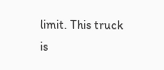limit. This truck is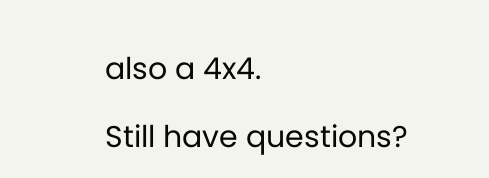also a 4x4.

Still have questions?